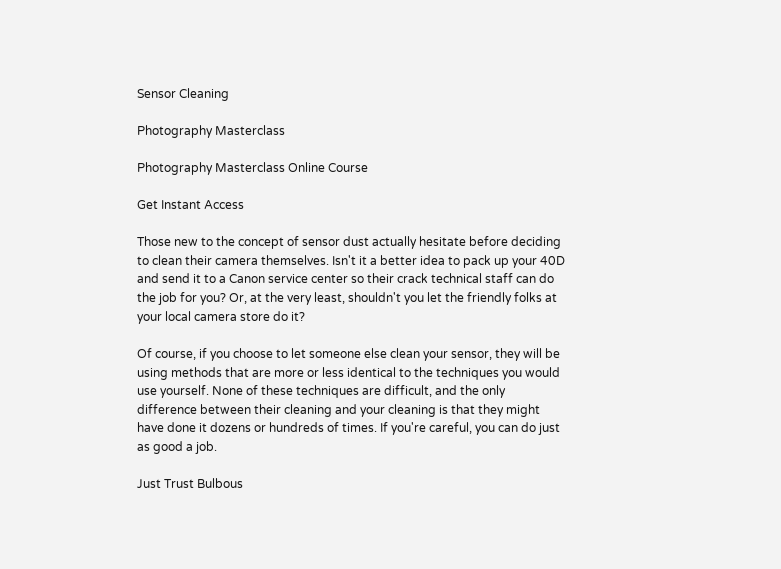Sensor Cleaning

Photography Masterclass

Photography Masterclass Online Course

Get Instant Access

Those new to the concept of sensor dust actually hesitate before deciding to clean their camera themselves. Isn't it a better idea to pack up your 40D and send it to a Canon service center so their crack technical staff can do the job for you? Or, at the very least, shouldn't you let the friendly folks at your local camera store do it?

Of course, if you choose to let someone else clean your sensor, they will be using methods that are more or less identical to the techniques you would use yourself. None of these techniques are difficult, and the only difference between their cleaning and your cleaning is that they might have done it dozens or hundreds of times. If you're careful, you can do just as good a job.

Just Trust Bulbous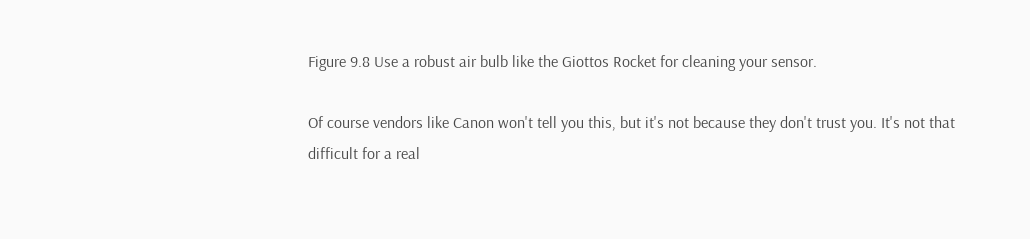Figure 9.8 Use a robust air bulb like the Giottos Rocket for cleaning your sensor.

Of course vendors like Canon won't tell you this, but it's not because they don't trust you. It's not that difficult for a real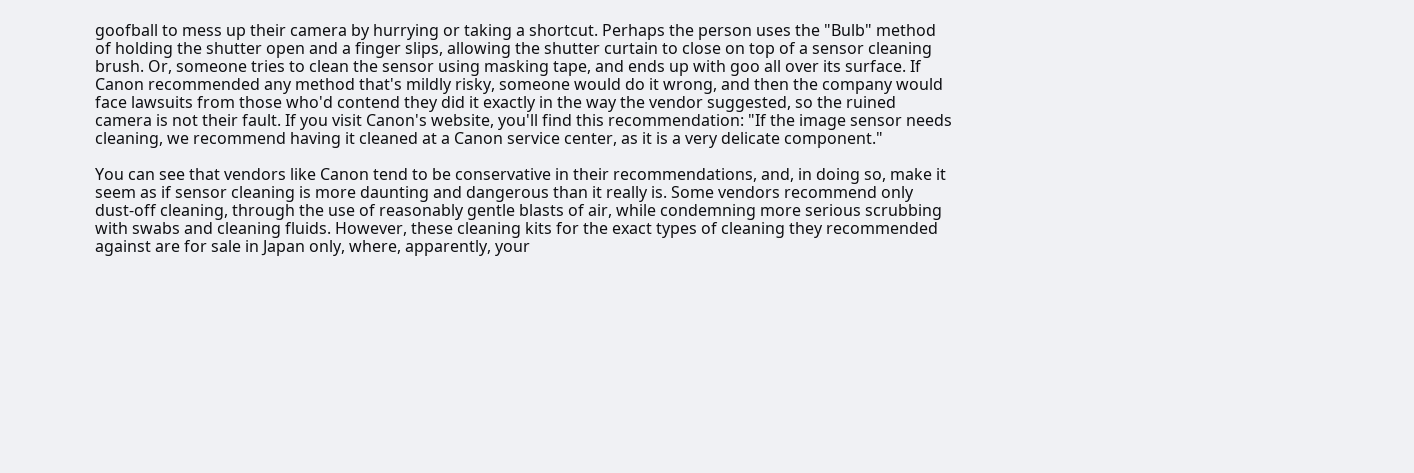goofball to mess up their camera by hurrying or taking a shortcut. Perhaps the person uses the "Bulb" method of holding the shutter open and a finger slips, allowing the shutter curtain to close on top of a sensor cleaning brush. Or, someone tries to clean the sensor using masking tape, and ends up with goo all over its surface. If Canon recommended any method that's mildly risky, someone would do it wrong, and then the company would face lawsuits from those who'd contend they did it exactly in the way the vendor suggested, so the ruined camera is not their fault. If you visit Canon's website, you'll find this recommendation: "If the image sensor needs cleaning, we recommend having it cleaned at a Canon service center, as it is a very delicate component."

You can see that vendors like Canon tend to be conservative in their recommendations, and, in doing so, make it seem as if sensor cleaning is more daunting and dangerous than it really is. Some vendors recommend only dust-off cleaning, through the use of reasonably gentle blasts of air, while condemning more serious scrubbing with swabs and cleaning fluids. However, these cleaning kits for the exact types of cleaning they recommended against are for sale in Japan only, where, apparently, your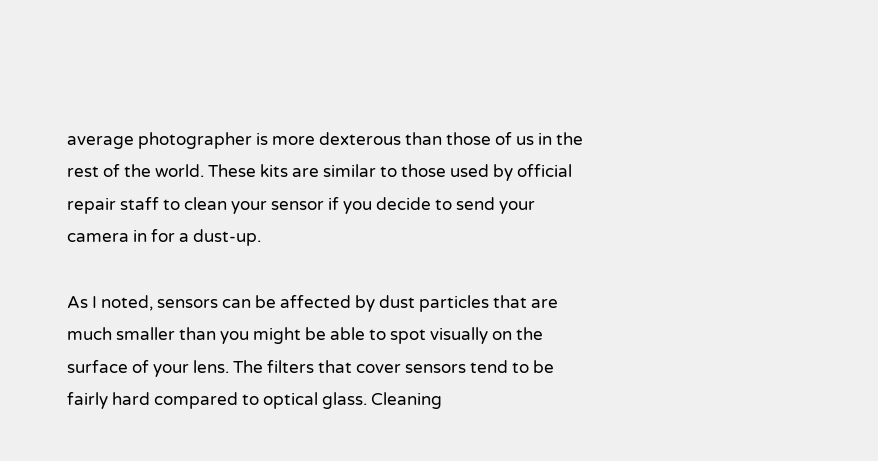average photographer is more dexterous than those of us in the rest of the world. These kits are similar to those used by official repair staff to clean your sensor if you decide to send your camera in for a dust-up.

As I noted, sensors can be affected by dust particles that are much smaller than you might be able to spot visually on the surface of your lens. The filters that cover sensors tend to be fairly hard compared to optical glass. Cleaning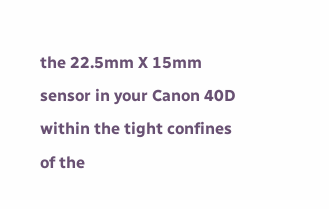the 22.5mm X 15mm sensor in your Canon 40D within the tight confines of the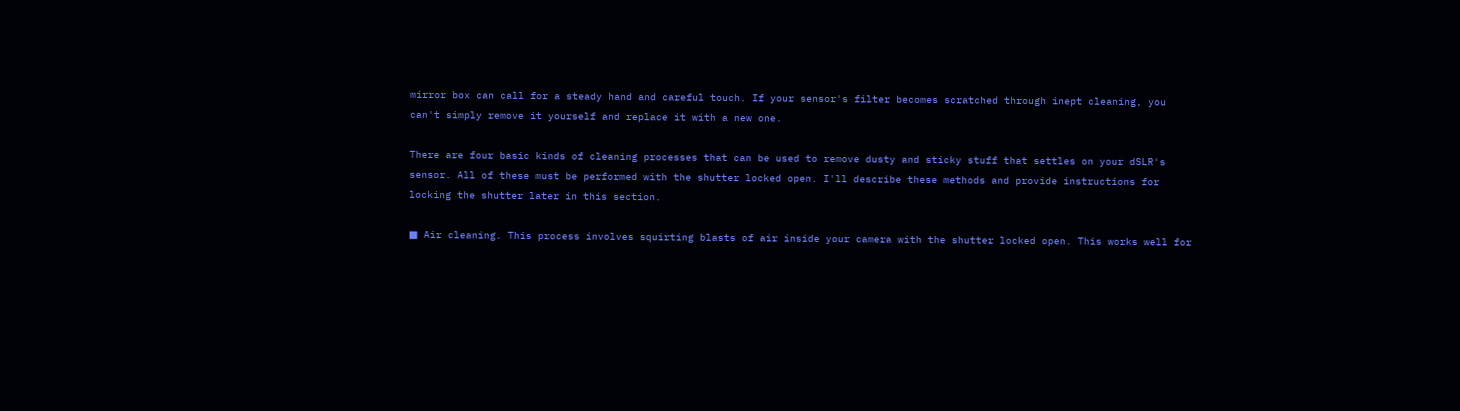mirror box can call for a steady hand and careful touch. If your sensor's filter becomes scratched through inept cleaning, you can't simply remove it yourself and replace it with a new one.

There are four basic kinds of cleaning processes that can be used to remove dusty and sticky stuff that settles on your dSLR's sensor. All of these must be performed with the shutter locked open. I'll describe these methods and provide instructions for locking the shutter later in this section.

■ Air cleaning. This process involves squirting blasts of air inside your camera with the shutter locked open. This works well for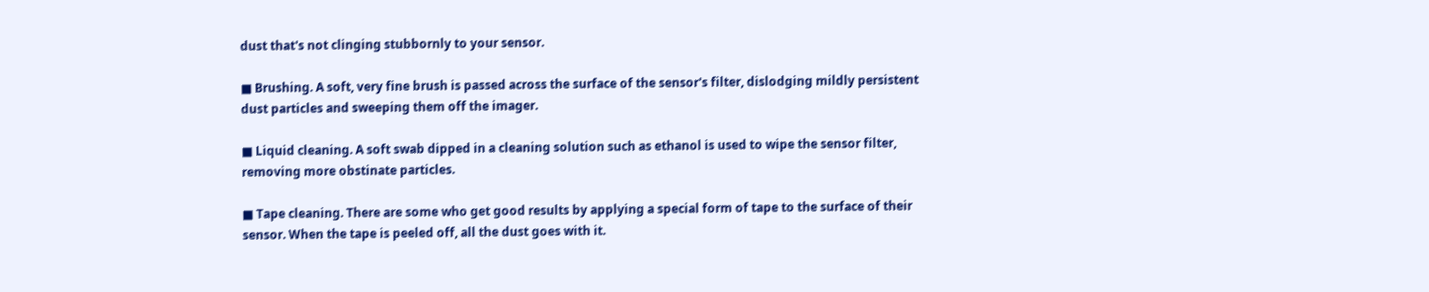dust that's not clinging stubbornly to your sensor.

■ Brushing. A soft, very fine brush is passed across the surface of the sensor's filter, dislodging mildly persistent dust particles and sweeping them off the imager.

■ Liquid cleaning. A soft swab dipped in a cleaning solution such as ethanol is used to wipe the sensor filter, removing more obstinate particles.

■ Tape cleaning. There are some who get good results by applying a special form of tape to the surface of their sensor. When the tape is peeled off, all the dust goes with it.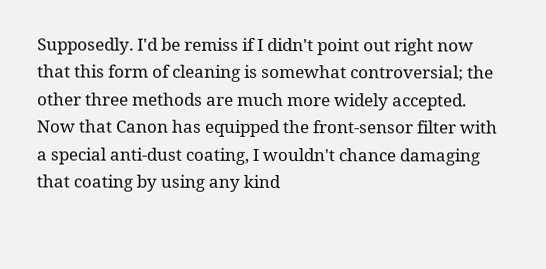Supposedly. I'd be remiss if I didn't point out right now that this form of cleaning is somewhat controversial; the other three methods are much more widely accepted. Now that Canon has equipped the front-sensor filter with a special anti-dust coating, I wouldn't chance damaging that coating by using any kind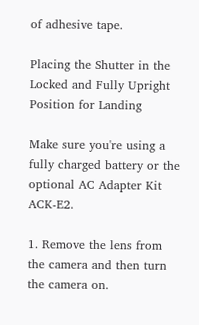of adhesive tape.

Placing the Shutter in the Locked and Fully Upright Position for Landing

Make sure you're using a fully charged battery or the optional AC Adapter Kit ACK-E2.

1. Remove the lens from the camera and then turn the camera on.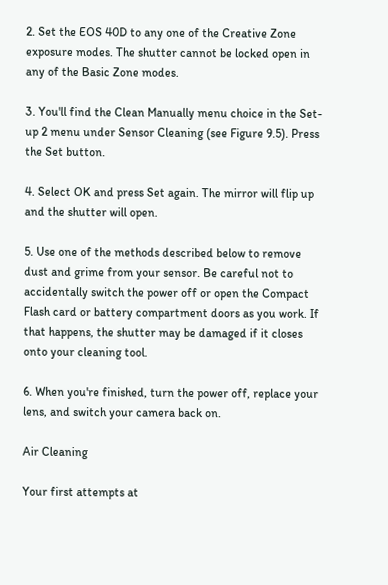2. Set the EOS 40D to any one of the Creative Zone exposure modes. The shutter cannot be locked open in any of the Basic Zone modes.

3. You'll find the Clean Manually menu choice in the Set-up 2 menu under Sensor Cleaning (see Figure 9.5). Press the Set button.

4. Select OK and press Set again. The mirror will flip up and the shutter will open.

5. Use one of the methods described below to remove dust and grime from your sensor. Be careful not to accidentally switch the power off or open the Compact Flash card or battery compartment doors as you work. If that happens, the shutter may be damaged if it closes onto your cleaning tool.

6. When you're finished, turn the power off, replace your lens, and switch your camera back on.

Air Cleaning

Your first attempts at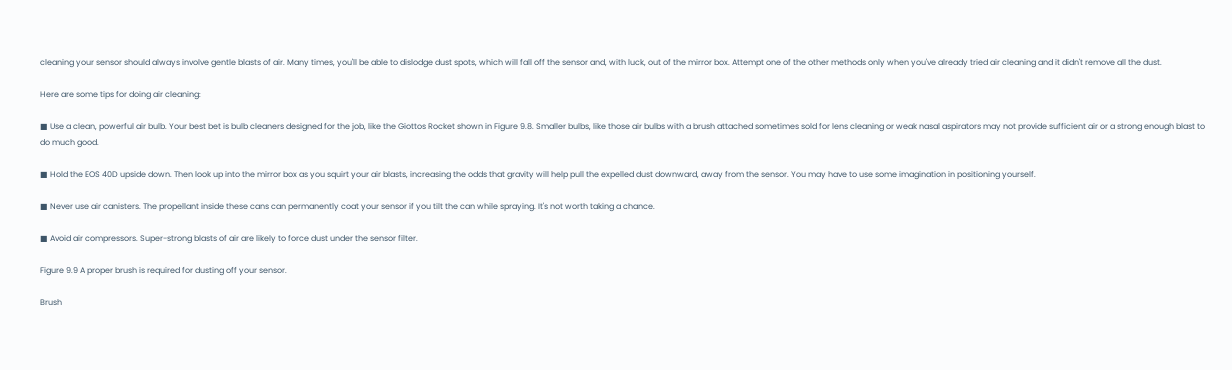cleaning your sensor should always involve gentle blasts of air. Many times, you'll be able to dislodge dust spots, which will fall off the sensor and, with luck, out of the mirror box. Attempt one of the other methods only when you've already tried air cleaning and it didn't remove all the dust.

Here are some tips for doing air cleaning:

■ Use a clean, powerful air bulb. Your best bet is bulb cleaners designed for the job, like the Giottos Rocket shown in Figure 9.8. Smaller bulbs, like those air bulbs with a brush attached sometimes sold for lens cleaning or weak nasal aspirators may not provide sufficient air or a strong enough blast to do much good.

■ Hold the EOS 40D upside down. Then look up into the mirror box as you squirt your air blasts, increasing the odds that gravity will help pull the expelled dust downward, away from the sensor. You may have to use some imagination in positioning yourself.

■ Never use air canisters. The propellant inside these cans can permanently coat your sensor if you tilt the can while spraying. It's not worth taking a chance.

■ Avoid air compressors. Super-strong blasts of air are likely to force dust under the sensor filter.

Figure 9.9 A proper brush is required for dusting off your sensor.

Brush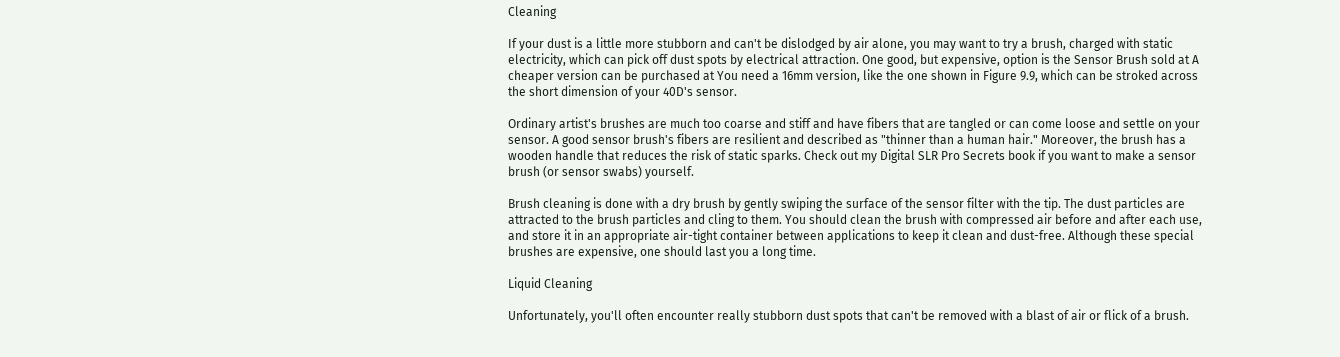Cleaning

If your dust is a little more stubborn and can't be dislodged by air alone, you may want to try a brush, charged with static electricity, which can pick off dust spots by electrical attraction. One good, but expensive, option is the Sensor Brush sold at A cheaper version can be purchased at You need a 16mm version, like the one shown in Figure 9.9, which can be stroked across the short dimension of your 40D's sensor.

Ordinary artist's brushes are much too coarse and stiff and have fibers that are tangled or can come loose and settle on your sensor. A good sensor brush's fibers are resilient and described as "thinner than a human hair." Moreover, the brush has a wooden handle that reduces the risk of static sparks. Check out my Digital SLR Pro Secrets book if you want to make a sensor brush (or sensor swabs) yourself.

Brush cleaning is done with a dry brush by gently swiping the surface of the sensor filter with the tip. The dust particles are attracted to the brush particles and cling to them. You should clean the brush with compressed air before and after each use, and store it in an appropriate air-tight container between applications to keep it clean and dust-free. Although these special brushes are expensive, one should last you a long time.

Liquid Cleaning

Unfortunately, you'll often encounter really stubborn dust spots that can't be removed with a blast of air or flick of a brush.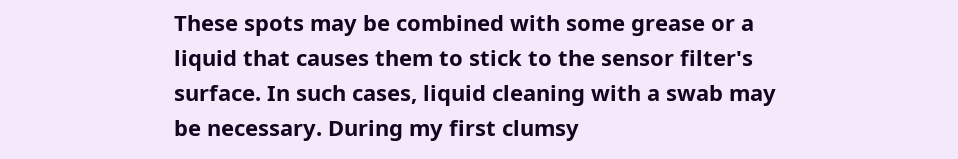These spots may be combined with some grease or a liquid that causes them to stick to the sensor filter's surface. In such cases, liquid cleaning with a swab may be necessary. During my first clumsy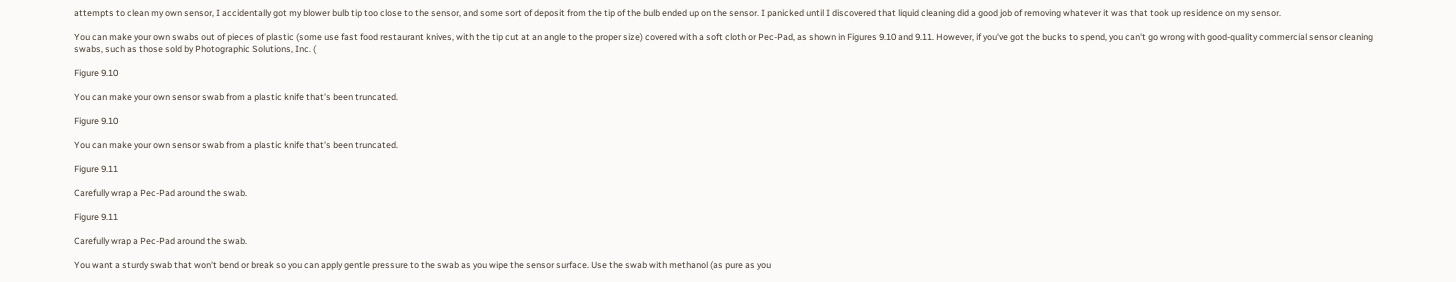attempts to clean my own sensor, I accidentally got my blower bulb tip too close to the sensor, and some sort of deposit from the tip of the bulb ended up on the sensor. I panicked until I discovered that liquid cleaning did a good job of removing whatever it was that took up residence on my sensor.

You can make your own swabs out of pieces of plastic (some use fast food restaurant knives, with the tip cut at an angle to the proper size) covered with a soft cloth or Pec-Pad, as shown in Figures 9.10 and 9.11. However, if you've got the bucks to spend, you can't go wrong with good-quality commercial sensor cleaning swabs, such as those sold by Photographic Solutions, Inc. (

Figure 9.10

You can make your own sensor swab from a plastic knife that's been truncated.

Figure 9.10

You can make your own sensor swab from a plastic knife that's been truncated.

Figure 9.11

Carefully wrap a Pec-Pad around the swab.

Figure 9.11

Carefully wrap a Pec-Pad around the swab.

You want a sturdy swab that won't bend or break so you can apply gentle pressure to the swab as you wipe the sensor surface. Use the swab with methanol (as pure as you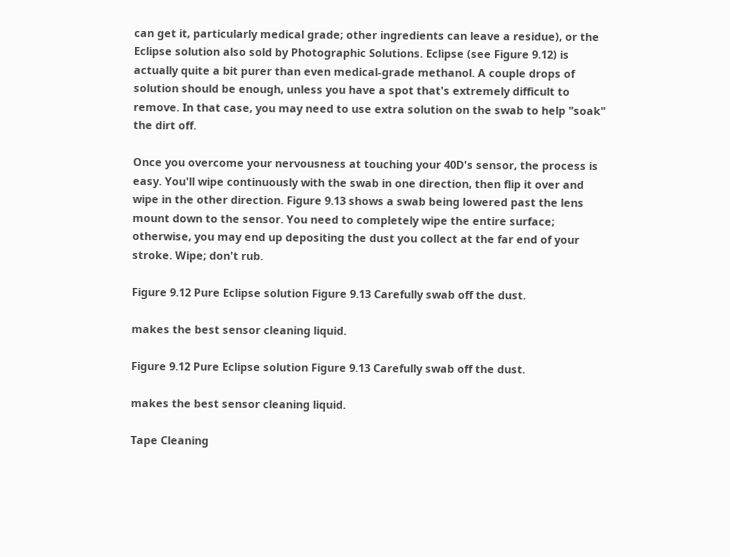can get it, particularly medical grade; other ingredients can leave a residue), or the Eclipse solution also sold by Photographic Solutions. Eclipse (see Figure 9.12) is actually quite a bit purer than even medical-grade methanol. A couple drops of solution should be enough, unless you have a spot that's extremely difficult to remove. In that case, you may need to use extra solution on the swab to help "soak" the dirt off.

Once you overcome your nervousness at touching your 40D's sensor, the process is easy. You'll wipe continuously with the swab in one direction, then flip it over and wipe in the other direction. Figure 9.13 shows a swab being lowered past the lens mount down to the sensor. You need to completely wipe the entire surface; otherwise, you may end up depositing the dust you collect at the far end of your stroke. Wipe; don't rub.

Figure 9.12 Pure Eclipse solution Figure 9.13 Carefully swab off the dust.

makes the best sensor cleaning liquid.

Figure 9.12 Pure Eclipse solution Figure 9.13 Carefully swab off the dust.

makes the best sensor cleaning liquid.

Tape Cleaning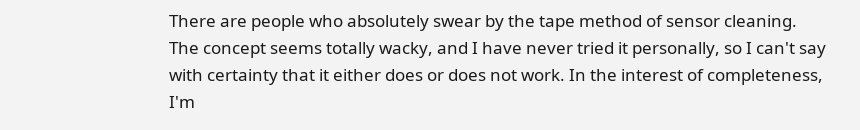There are people who absolutely swear by the tape method of sensor cleaning. The concept seems totally wacky, and I have never tried it personally, so I can't say with certainty that it either does or does not work. In the interest of completeness, I'm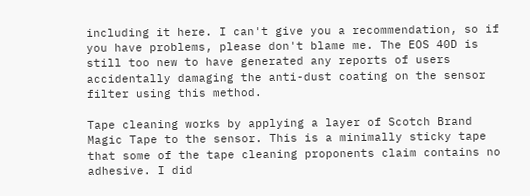including it here. I can't give you a recommendation, so if you have problems, please don't blame me. The EOS 40D is still too new to have generated any reports of users accidentally damaging the anti-dust coating on the sensor filter using this method.

Tape cleaning works by applying a layer of Scotch Brand Magic Tape to the sensor. This is a minimally sticky tape that some of the tape cleaning proponents claim contains no adhesive. I did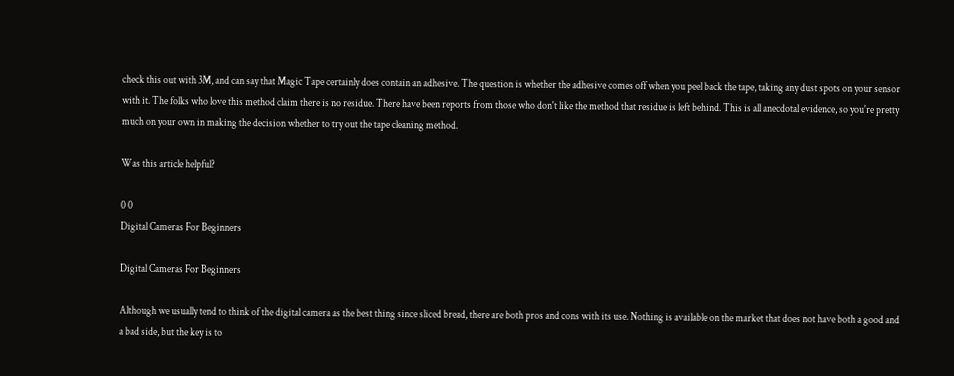check this out with 3M, and can say that Magic Tape certainly does contain an adhesive. The question is whether the adhesive comes off when you peel back the tape, taking any dust spots on your sensor with it. The folks who love this method claim there is no residue. There have been reports from those who don't like the method that residue is left behind. This is all anecdotal evidence, so you're pretty much on your own in making the decision whether to try out the tape cleaning method.

Was this article helpful?

0 0
Digital Cameras For Beginners

Digital Cameras For Beginners

Although we usually tend to think of the digital camera as the best thing since sliced bread, there are both pros and cons with its use. Nothing is available on the market that does not have both a good and a bad side, but the key is to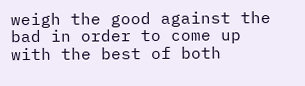weigh the good against the bad in order to come up with the best of both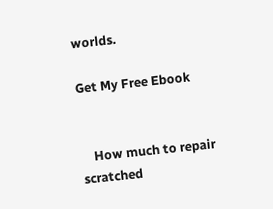worlds.

Get My Free Ebook


    How much to repair scratched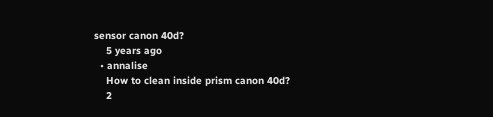sensor canon 40d?
    5 years ago
  • annalise
    How to clean inside prism canon 40d?
    2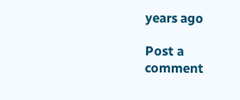years ago

Post a comment